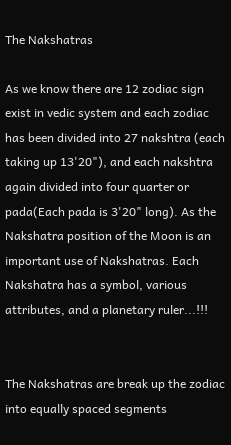The Nakshatras

As we know there are 12 zodiac sign exist in vedic system and each zodiac has been divided into 27 nakshtra (each taking up 13'20"), and each nakshtra again divided into four quarter or pada(Each pada is 3'20" long). As the Nakshatra position of the Moon is an important use of Nakshatras. Each Nakshatra has a symbol, various attributes, and a planetary ruler...!!!


The Nakshatras are break up the zodiac into equally spaced segments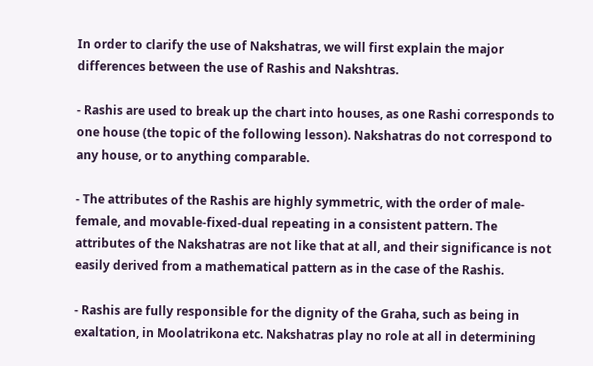In order to clarify the use of Nakshatras, we will first explain the major differences between the use of Rashis and Nakshtras.

- Rashis are used to break up the chart into houses, as one Rashi corresponds to one house (the topic of the following lesson). Nakshatras do not correspond to any house, or to anything comparable.

- The attributes of the Rashis are highly symmetric, with the order of male-female, and movable-fixed-dual repeating in a consistent pattern. The attributes of the Nakshatras are not like that at all, and their significance is not easily derived from a mathematical pattern as in the case of the Rashis.

- Rashis are fully responsible for the dignity of the Graha, such as being in exaltation, in Moolatrikona etc. Nakshatras play no role at all in determining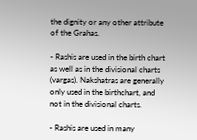the dignity or any other attribute of the Grahas.

- Rashis are used in the birth chart as well as in the divisional charts (vargas). Nakshatras are generally only used in the birthchart, and not in the divisional charts.

- Rashis are used in many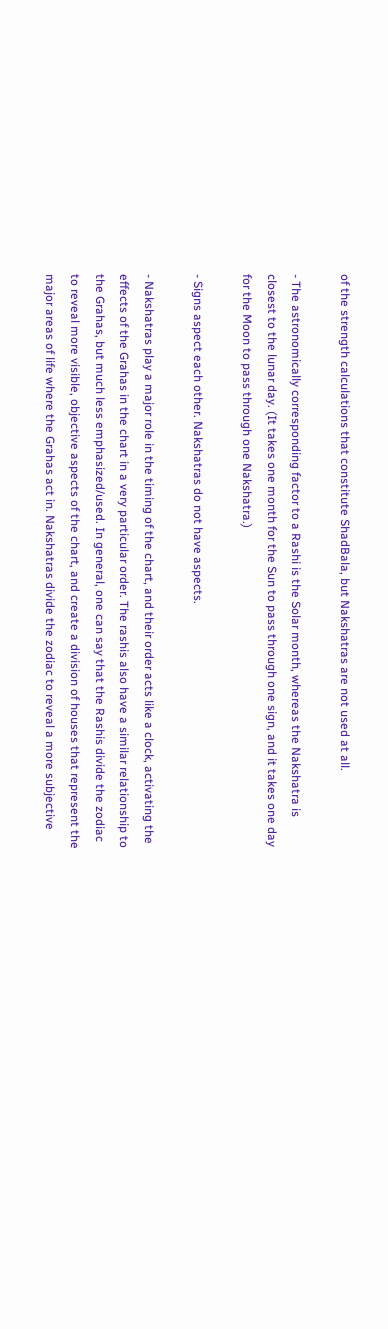of the strength calculations that constitute ShadBala, but Nakshatras are not used at all.

- The astronomically corresponding factor to a Rashi is the Solar month, whereas the Nakshatra is closest to the lunar day. (It takes one month for the Sun to pass through one sign, and it takes one day for the Moon to pass through one Nakshatra.)

- Signs aspect each other. Nakshatras do not have aspects.

- Nakshatras play a major role in the timing of the chart, and their order acts like a clock, activating the effects of the Grahas in the chart in a very particular order. The rashis also have a similar relationship to the Grahas, but much less emphasized/used. In general, one can say that the Rashis divide the zodiac to reveal more visible, objective aspects of the chart, and create a division of houses that represent the major areas of life where the Grahas act in. Nakshatras divide the zodiac to reveal a more subjective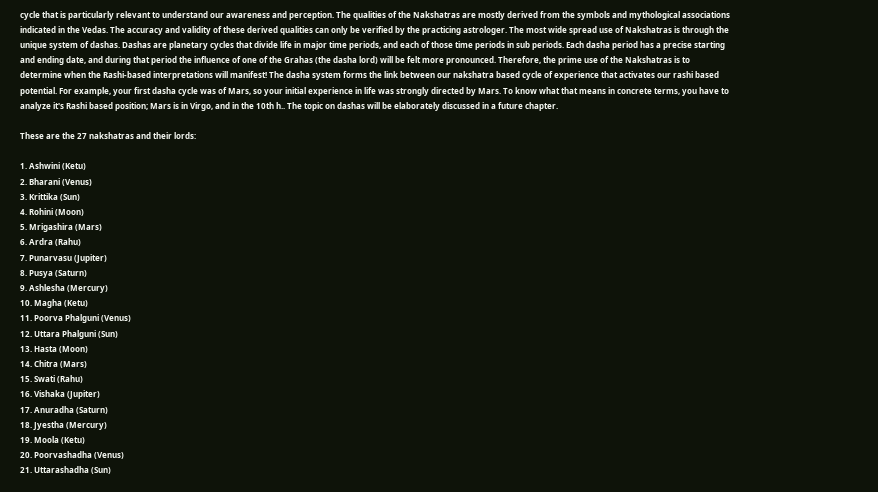cycle that is particularly relevant to understand our awareness and perception. The qualities of the Nakshatras are mostly derived from the symbols and mythological associations indicated in the Vedas. The accuracy and validity of these derived qualities can only be verified by the practicing astrologer. The most wide spread use of Nakshatras is through the unique system of dashas. Dashas are planetary cycles that divide life in major time periods, and each of those time periods in sub periods. Each dasha period has a precise starting and ending date, and during that period the influence of one of the Grahas (the dasha lord) will be felt more pronounced. Therefore, the prime use of the Nakshatras is to determine when the Rashi-based interpretations will manifest! The dasha system forms the link between our nakshatra based cycle of experience that activates our rashi based potential. For example, your first dasha cycle was of Mars, so your initial experience in life was strongly directed by Mars. To know what that means in concrete terms, you have to analyze it's Rashi based position; Mars is in Virgo, and in the 10th h.. The topic on dashas will be elaborately discussed in a future chapter.

These are the 27 nakshatras and their lords:

1. Ashwini (Ketu)
2. Bharani (Venus)
3. Krittika (Sun)
4. Rohini (Moon)
5. Mrigashira (Mars)
6. Ardra (Rahu)
7. Punarvasu (Jupiter)
8. Pusya (Saturn)
9. Ashlesha (Mercury)
10. Magha (Ketu)
11. Poorva Phalguni (Venus)
12. Uttara Phalguni (Sun)
13. Hasta (Moon)
14. Chitra (Mars)
15. Swati (Rahu)
16. Vishaka (Jupiter)
17. Anuradha (Saturn)
18. Jyestha (Mercury)
19. Moola (Ketu)
20. Poorvashadha (Venus)
21. Uttarashadha (Sun)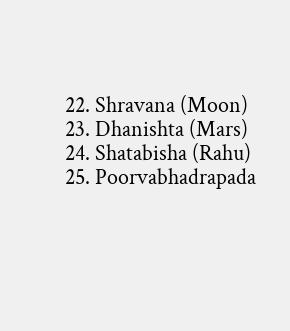22. Shravana (Moon)
23. Dhanishta (Mars)
24. Shatabisha (Rahu)
25. Poorvabhadrapada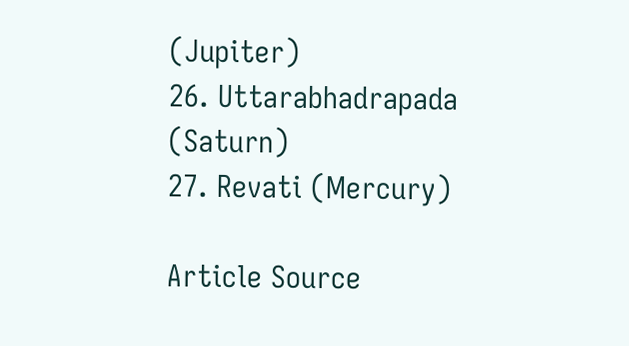(Jupiter)
26. Uttarabhadrapada (Saturn)
27. Revati (Mercury)

Article Source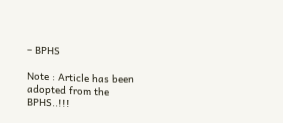– BPHS

Note : Article has been adopted from the BPHS..!!!